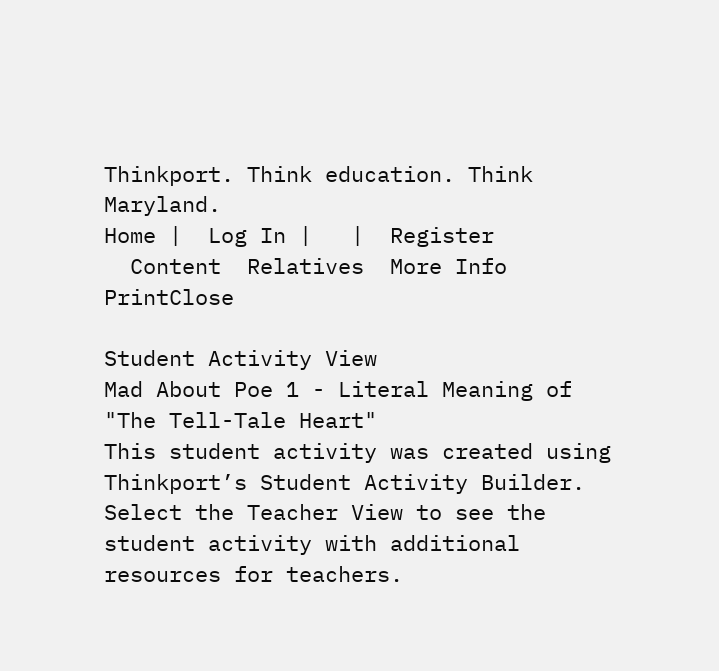Thinkport. Think education. Think Maryland.
Home |  Log In |   |  Register
  Content  Relatives  More Info  PrintClose

Student Activity View
Mad About Poe 1 - Literal Meaning of "The Tell-Tale Heart"
This student activity was created using Thinkport’s Student Activity Builder. Select the Teacher View to see the student activity with additional resources for teachers.